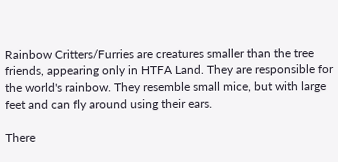Rainbow Critters/Furries are creatures smaller than the tree friends, appearing only in HTFA Land. They are responsible for the world's rainbow. They resemble small mice, but with large feet and can fly around using their ears.

There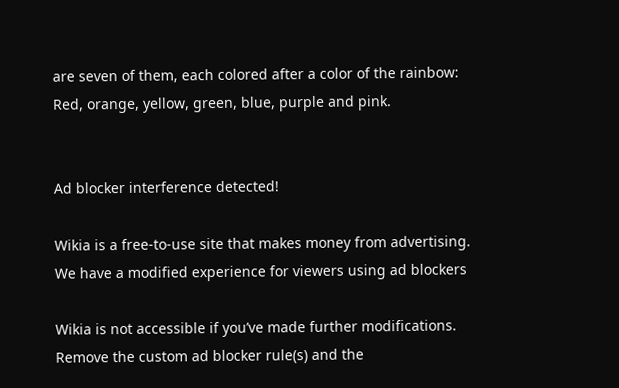are seven of them, each colored after a color of the rainbow: Red, orange, yellow, green, blue, purple and pink.


Ad blocker interference detected!

Wikia is a free-to-use site that makes money from advertising. We have a modified experience for viewers using ad blockers

Wikia is not accessible if you’ve made further modifications. Remove the custom ad blocker rule(s) and the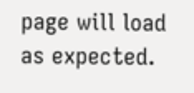page will load as expected.